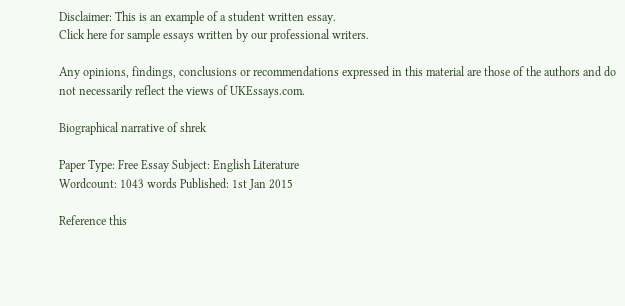Disclaimer: This is an example of a student written essay.
Click here for sample essays written by our professional writers.

Any opinions, findings, conclusions or recommendations expressed in this material are those of the authors and do not necessarily reflect the views of UKEssays.com.

Biographical narrative of shrek

Paper Type: Free Essay Subject: English Literature
Wordcount: 1043 words Published: 1st Jan 2015

Reference this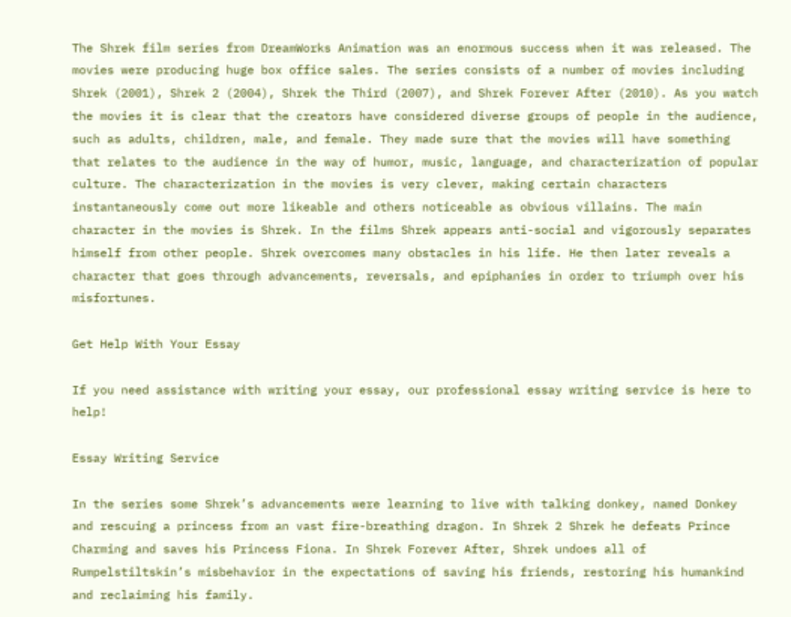The Shrek film series from DreamWorks Animation was an enormous success when it was released. The movies were producing huge box office sales. The series consists of a number of movies including  Shrek (2001), Shrek 2 (2004), Shrek the Third (2007), and Shrek Forever After (2010). As you watch the movies it is clear that the creators have considered diverse groups of people in the audience, such as adults, children, male, and female. They made sure that the movies will have something that relates to the audience in the way of humor, music, language, and characterization of popular culture. The characterization in the movies is very clever, making certain characters instantaneously come out more likeable and others noticeable as obvious villains. The main character in the movies is Shrek. In the films Shrek appears anti-social and vigorously separates himself from other people. Shrek overcomes many obstacles in his life. He then later reveals a character that goes through advancements, reversals, and epiphanies in order to triumph over his misfortunes.

Get Help With Your Essay

If you need assistance with writing your essay, our professional essay writing service is here to help!

Essay Writing Service

In the series some Shrek’s advancements were learning to live with talking donkey, named Donkey and rescuing a princess from an vast fire-breathing dragon. In Shrek 2 Shrek he defeats Prince Charming and saves his Princess Fiona. In Shrek Forever After, Shrek undoes all of Rumpelstiltskin’s misbehavior in the expectations of saving his friends, restoring his humankind and reclaiming his family.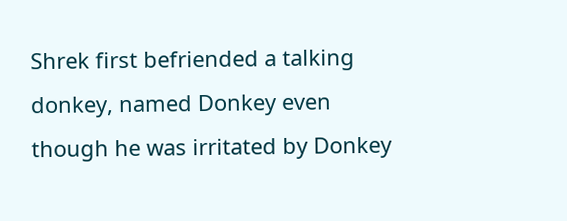Shrek first befriended a talking donkey, named Donkey even though he was irritated by Donkey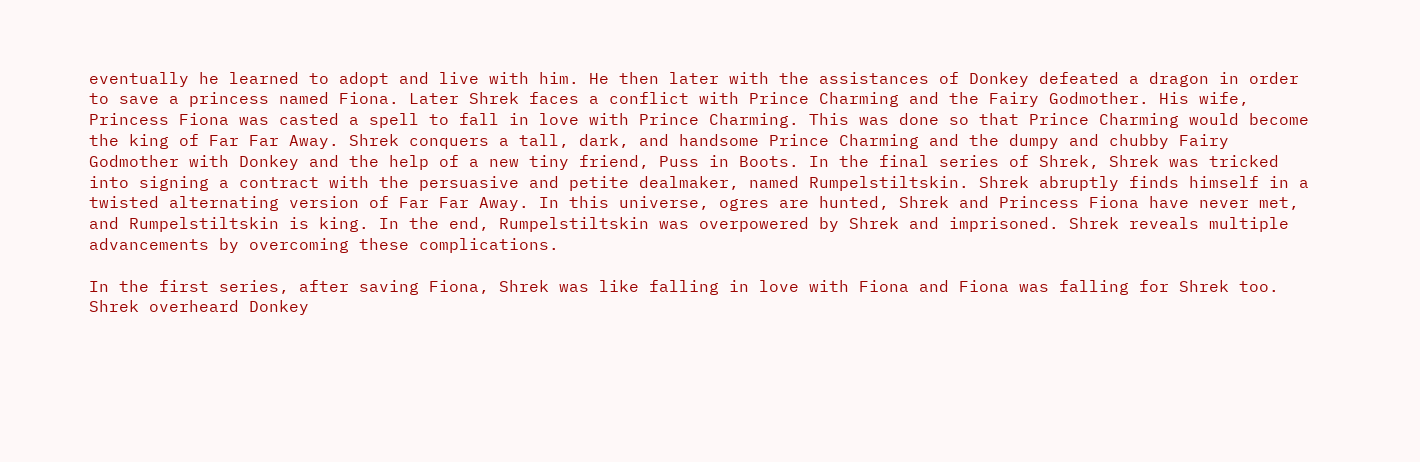eventually he learned to adopt and live with him. He then later with the assistances of Donkey defeated a dragon in order to save a princess named Fiona. Later Shrek faces a conflict with Prince Charming and the Fairy Godmother. His wife, Princess Fiona was casted a spell to fall in love with Prince Charming. This was done so that Prince Charming would become the king of Far Far Away. Shrek conquers a tall, dark, and handsome Prince Charming and the dumpy and chubby Fairy Godmother with Donkey and the help of a new tiny friend, Puss in Boots. In the final series of Shrek, Shrek was tricked into signing a contract with the persuasive and petite dealmaker, named Rumpelstiltskin. Shrek abruptly finds himself in a twisted alternating version of Far Far Away. In this universe, ogres are hunted, Shrek and Princess Fiona have never met, and Rumpelstiltskin is king. In the end, Rumpelstiltskin was overpowered by Shrek and imprisoned. Shrek reveals multiple advancements by overcoming these complications.

In the first series, after saving Fiona, Shrek was like falling in love with Fiona and Fiona was falling for Shrek too. Shrek overheard Donkey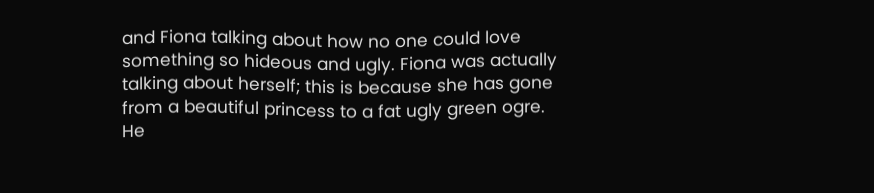and Fiona talking about how no one could love something so hideous and ugly. Fiona was actually talking about herself; this is because she has gone from a beautiful princess to a fat ugly green ogre. He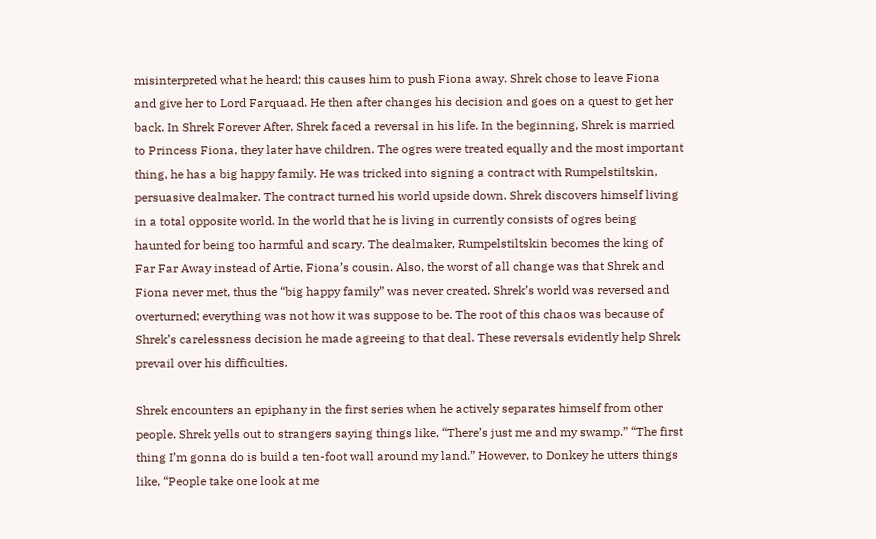misinterpreted what he heard; this causes him to push Fiona away. Shrek chose to leave Fiona and give her to Lord Farquaad. He then after changes his decision and goes on a quest to get her back. In Shrek Forever After, Shrek faced a reversal in his life. In the beginning, Shrek is married to Princess Fiona, they later have children. The ogres were treated equally and the most important thing, he has a big happy family. He was tricked into signing a contract with Rumpelstiltskin, persuasive dealmaker. The contract turned his world upside down. Shrek discovers himself living in a total opposite world. In the world that he is living in currently consists of ogres being haunted for being too harmful and scary. The dealmaker, Rumpelstiltskin becomes the king of Far Far Away instead of Artie, Fiona’s cousin. Also, the worst of all change was that Shrek and Fiona never met, thus the “big happy family” was never created. Shrek’s world was reversed and overturned; everything was not how it was suppose to be. The root of this chaos was because of Shrek’s carelessness decision he made agreeing to that deal. These reversals evidently help Shrek prevail over his difficulties.

Shrek encounters an epiphany in the first series when he actively separates himself from other people. Shrek yells out to strangers saying things like, “There’s just me and my swamp.” “The first thing I’m gonna do is build a ten-foot wall around my land.” However, to Donkey he utters things like, “People take one look at me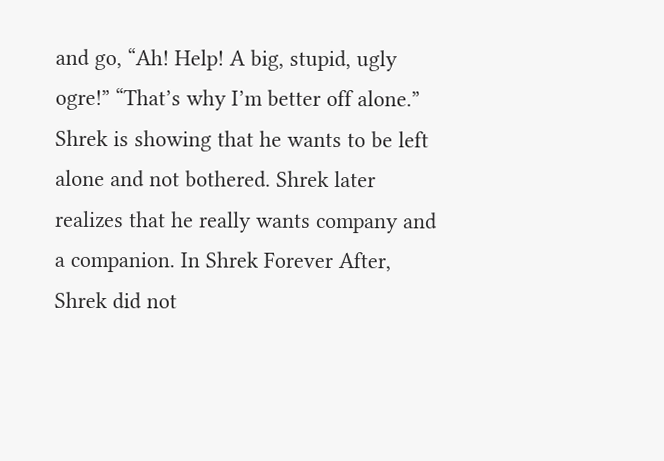and go, “Ah! Help! A big, stupid, ugly ogre!” “That’s why I’m better off alone.” Shrek is showing that he wants to be left alone and not bothered. Shrek later realizes that he really wants company and a companion. In Shrek Forever After, Shrek did not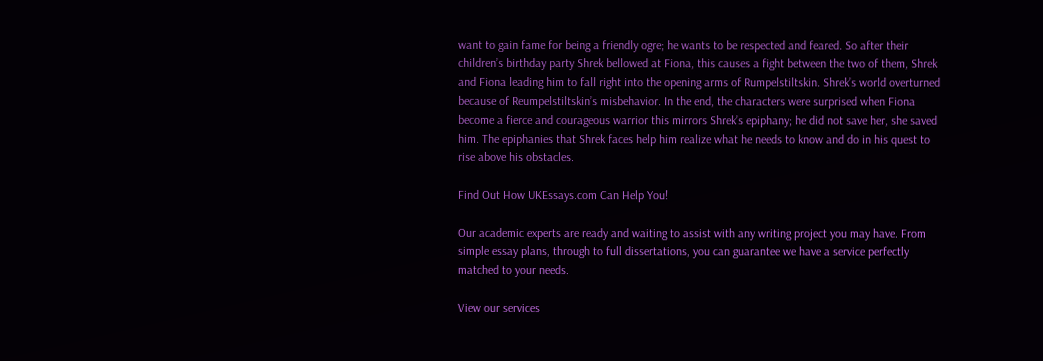want to gain fame for being a friendly ogre; he wants to be respected and feared. So after their children’s birthday party Shrek bellowed at Fiona, this causes a fight between the two of them, Shrek and Fiona leading him to fall right into the opening arms of Rumpelstiltskin. Shrek’s world overturned because of Reumpelstiltskin’s misbehavior. In the end, the characters were surprised when Fiona become a fierce and courageous warrior this mirrors Shrek’s epiphany; he did not save her, she saved him. The epiphanies that Shrek faces help him realize what he needs to know and do in his quest to rise above his obstacles.

Find Out How UKEssays.com Can Help You!

Our academic experts are ready and waiting to assist with any writing project you may have. From simple essay plans, through to full dissertations, you can guarantee we have a service perfectly matched to your needs.

View our services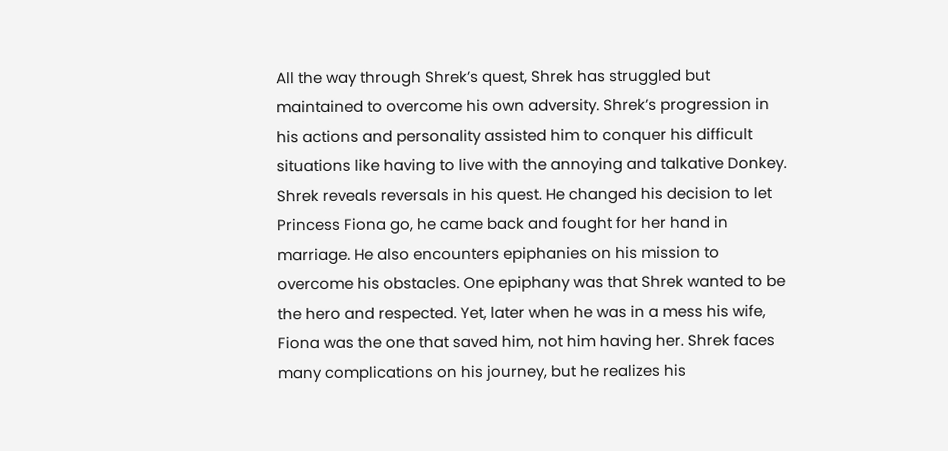All the way through Shrek’s quest, Shrek has struggled but maintained to overcome his own adversity. Shrek’s progression in his actions and personality assisted him to conquer his difficult situations like having to live with the annoying and talkative Donkey. Shrek reveals reversals in his quest. He changed his decision to let Princess Fiona go, he came back and fought for her hand in marriage. He also encounters epiphanies on his mission to overcome his obstacles. One epiphany was that Shrek wanted to be the hero and respected. Yet, later when he was in a mess his wife, Fiona was the one that saved him, not him having her. Shrek faces many complications on his journey, but he realizes his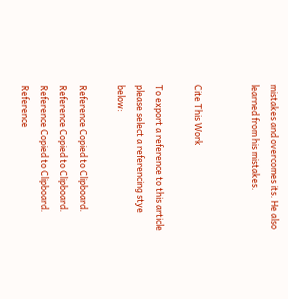mistakes and overcomes its. He also learned from his mistakes.


Cite This Work

To export a reference to this article please select a referencing stye below:

Reference Copied to Clipboard.
Reference Copied to Clipboard.
Reference Copied to Clipboard.
Reference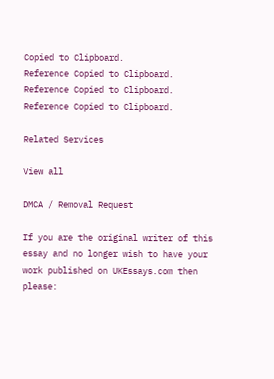Copied to Clipboard.
Reference Copied to Clipboard.
Reference Copied to Clipboard.
Reference Copied to Clipboard.

Related Services

View all

DMCA / Removal Request

If you are the original writer of this essay and no longer wish to have your work published on UKEssays.com then please: